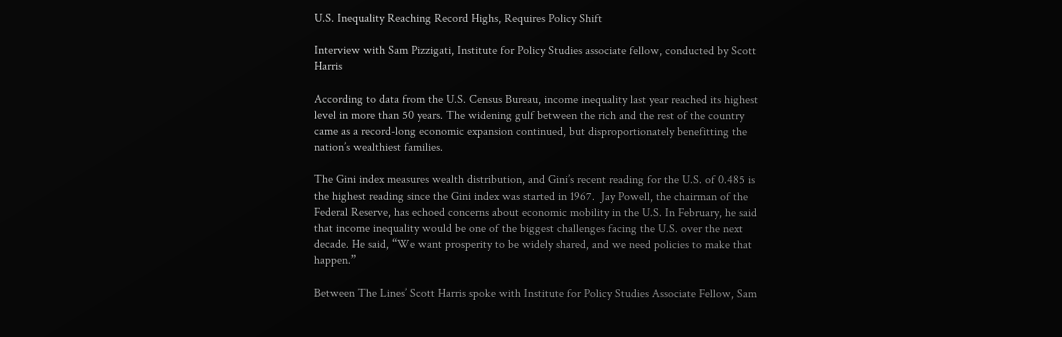U.S. Inequality Reaching Record Highs, Requires Policy Shift

Interview with Sam Pizzigati, Institute for Policy Studies associate fellow, conducted by Scott Harris

According to data from the U.S. Census Bureau, income inequality last year reached its highest level in more than 50 years. The widening gulf between the rich and the rest of the country came as a record-long economic expansion continued, but disproportionately benefitting the nation’s wealthiest families.

The Gini index measures wealth distribution, and Gini’s recent reading for the U.S. of 0.485 is the highest reading since the Gini index was started in 1967.  Jay Powell, the chairman of the Federal Reserve, has echoed concerns about economic mobility in the U.S. In February, he said that income inequality would be one of the biggest challenges facing the U.S. over the next decade. He said, “We want prosperity to be widely shared, and we need policies to make that happen.”

Between The Lines’ Scott Harris spoke with Institute for Policy Studies Associate Fellow, Sam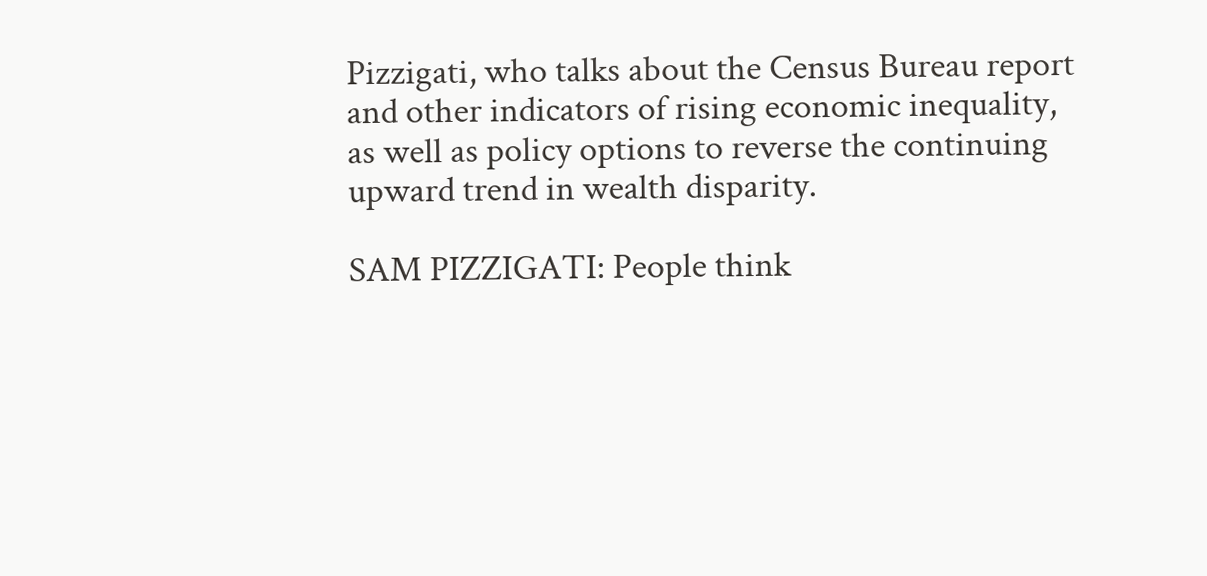Pizzigati, who talks about the Census Bureau report and other indicators of rising economic inequality, as well as policy options to reverse the continuing upward trend in wealth disparity.

SAM PIZZIGATI: People think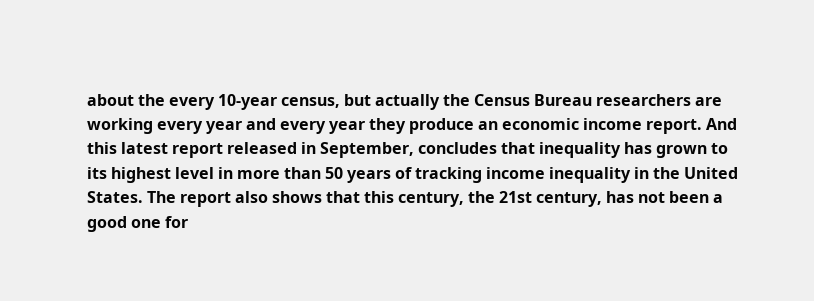about the every 10-year census, but actually the Census Bureau researchers are working every year and every year they produce an economic income report. And this latest report released in September, concludes that inequality has grown to its highest level in more than 50 years of tracking income inequality in the United States. The report also shows that this century, the 21st century, has not been a good one for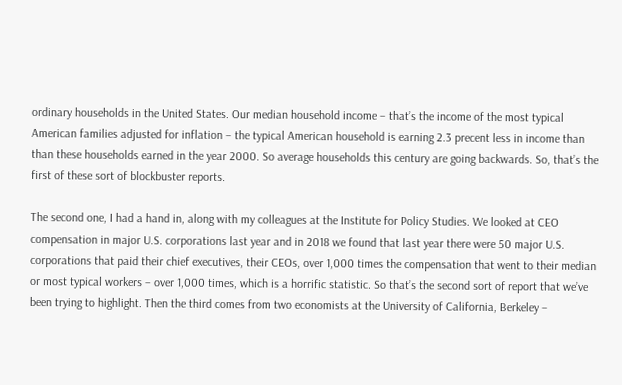ordinary households in the United States. Our median household income – that’s the income of the most typical American families adjusted for inflation – the typical American household is earning 2.3 precent less in income than than these households earned in the year 2000. So average households this century are going backwards. So, that’s the first of these sort of blockbuster reports.

The second one, I had a hand in, along with my colleagues at the Institute for Policy Studies. We looked at CEO compensation in major U.S. corporations last year and in 2018 we found that last year there were 50 major U.S. corporations that paid their chief executives, their CEOs, over 1,000 times the compensation that went to their median or most typical workers – over 1,000 times, which is a horrific statistic. So that’s the second sort of report that we’ve been trying to highlight. Then the third comes from two economists at the University of California, Berkeley –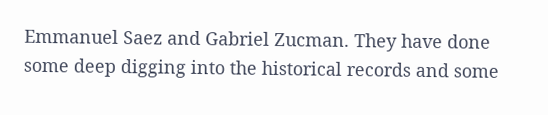Emmanuel Saez and Gabriel Zucman. They have done some deep digging into the historical records and some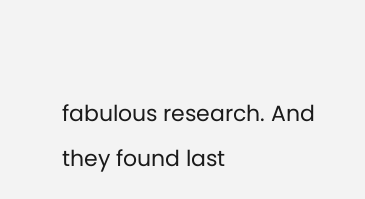fabulous research. And they found last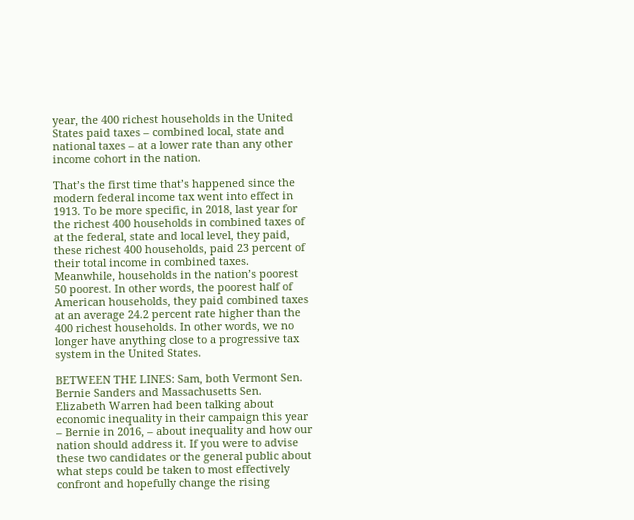year, the 400 richest households in the United States paid taxes – combined local, state and national taxes – at a lower rate than any other income cohort in the nation.

That’s the first time that’s happened since the modern federal income tax went into effect in 1913. To be more specific, in 2018, last year for the richest 400 households in combined taxes of at the federal, state and local level, they paid, these richest 400 households, paid 23 percent of their total income in combined taxes. Meanwhile, households in the nation’s poorest 50 poorest. In other words, the poorest half of American households, they paid combined taxes at an average 24.2 percent rate higher than the 400 richest households. In other words, we no longer have anything close to a progressive tax system in the United States.

BETWEEN THE LINES: Sam, both Vermont Sen. Bernie Sanders and Massachusetts Sen. Elizabeth Warren had been talking about economic inequality in their campaign this year – Bernie in 2016, – about inequality and how our nation should address it. If you were to advise these two candidates or the general public about what steps could be taken to most effectively confront and hopefully change the rising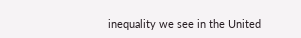inequality we see in the United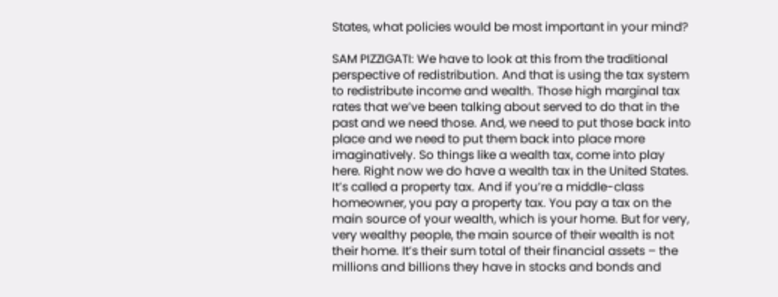States, what policies would be most important in your mind?

SAM PIZZIGATI: We have to look at this from the traditional perspective of redistribution. And that is using the tax system to redistribute income and wealth. Those high marginal tax rates that we’ve been talking about served to do that in the past and we need those. And, we need to put those back into place and we need to put them back into place more imaginatively. So things like a wealth tax, come into play here. Right now we do have a wealth tax in the United States. It’s called a property tax. And if you’re a middle-class homeowner, you pay a property tax. You pay a tax on the main source of your wealth, which is your home. But for very, very wealthy people, the main source of their wealth is not their home. It’s their sum total of their financial assets – the millions and billions they have in stocks and bonds and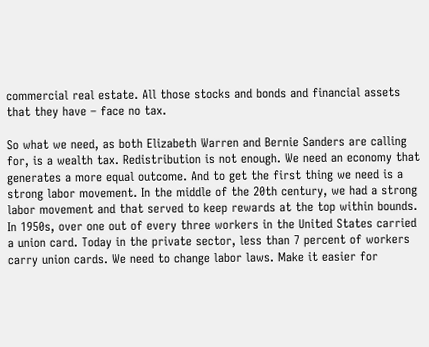commercial real estate. All those stocks and bonds and financial assets that they have – face no tax.

So what we need, as both Elizabeth Warren and Bernie Sanders are calling for, is a wealth tax. Redistribution is not enough. We need an economy that generates a more equal outcome. And to get the first thing we need is a strong labor movement. In the middle of the 20th century, we had a strong labor movement and that served to keep rewards at the top within bounds. In 1950s, over one out of every three workers in the United States carried a union card. Today in the private sector, less than 7 percent of workers carry union cards. We need to change labor laws. Make it easier for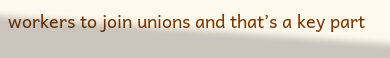workers to join unions and that’s a key part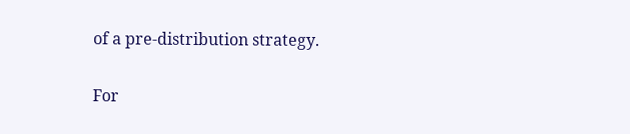of a pre-distribution strategy.

For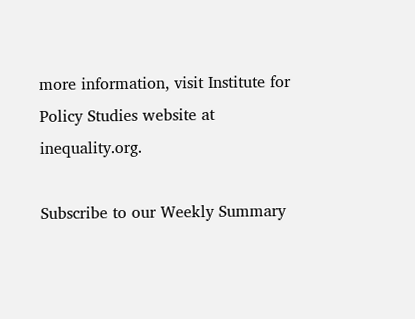more information, visit Institute for Policy Studies website at inequality.org.

Subscribe to our Weekly Summary